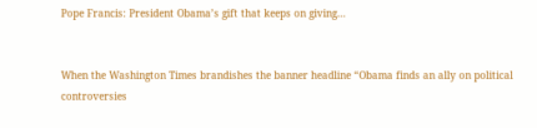Pope Francis: President Obama’s gift that keeps on giving…


When the Washington Times brandishes the banner headline “Obama finds an ally on political controversies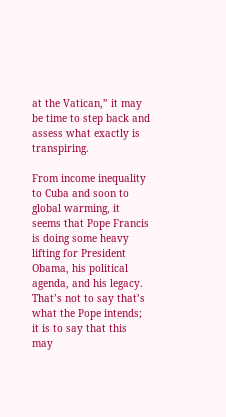at the Vatican,” it may be time to step back and assess what exactly is transpiring.

From income inequality to Cuba and soon to global warming, it seems that Pope Francis is doing some heavy lifting for President Obama, his political agenda, and his legacy. That’s not to say that’s what the Pope intends; it is to say that this may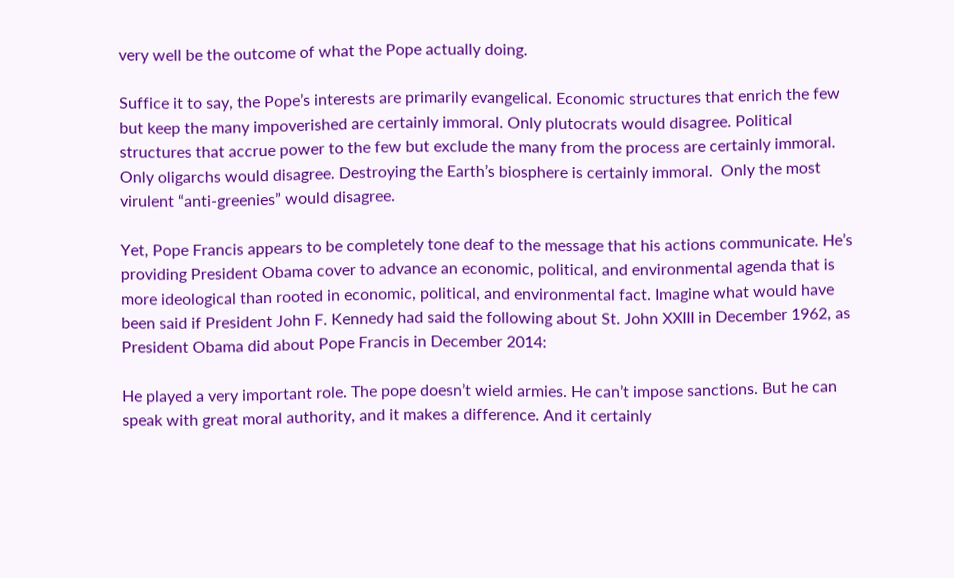very well be the outcome of what the Pope actually doing.

Suffice it to say, the Pope’s interests are primarily evangelical. Economic structures that enrich the few but keep the many impoverished are certainly immoral. Only plutocrats would disagree. Political structures that accrue power to the few but exclude the many from the process are certainly immoral. Only oligarchs would disagree. Destroying the Earth’s biosphere is certainly immoral.  Only the most virulent “anti-greenies” would disagree.

Yet, Pope Francis appears to be completely tone deaf to the message that his actions communicate. He’s providing President Obama cover to advance an economic, political, and environmental agenda that is more ideological than rooted in economic, political, and environmental fact. Imagine what would have been said if President John F. Kennedy had said the following about St. John XXIII in December 1962, as President Obama did about Pope Francis in December 2014:

He played a very important role. The pope doesn’t wield armies. He can’t impose sanctions. But he can speak with great moral authority, and it makes a difference. And it certainly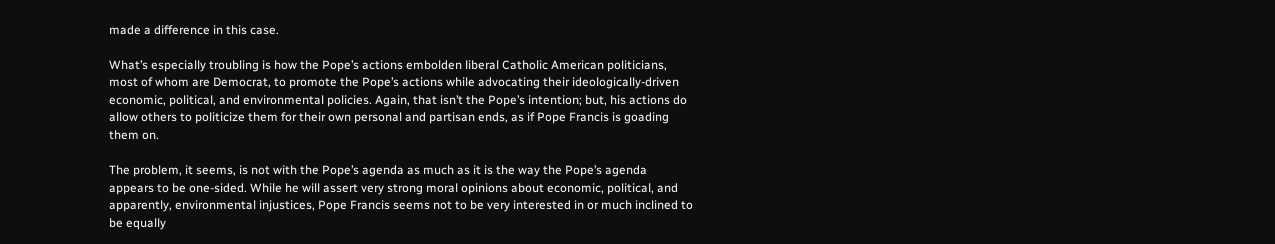made a difference in this case.

What’s especially troubling is how the Pope’s actions embolden liberal Catholic American politicians, most of whom are Democrat, to promote the Pope’s actions while advocating their ideologically-driven economic, political, and environmental policies. Again, that isn’t the Pope’s intention; but, his actions do allow others to politicize them for their own personal and partisan ends, as if Pope Francis is goading them on.

The problem, it seems, is not with the Pope’s agenda as much as it is the way the Pope’s agenda appears to be one-sided. While he will assert very strong moral opinions about economic, political, and apparently, environmental injustices, Pope Francis seems not to be very interested in or much inclined to be equally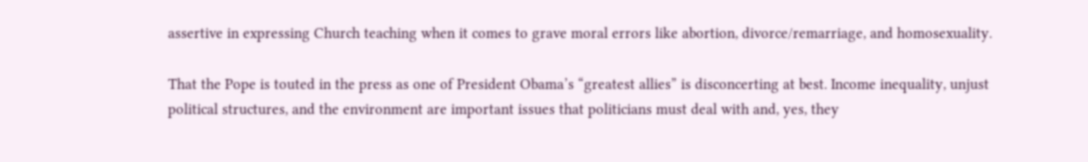assertive in expressing Church teaching when it comes to grave moral errors like abortion, divorce/remarriage, and homosexuality.

That the Pope is touted in the press as one of President Obama’s “greatest allies” is disconcerting at best. Income inequality, unjust political structures, and the environment are important issues that politicians must deal with and, yes, they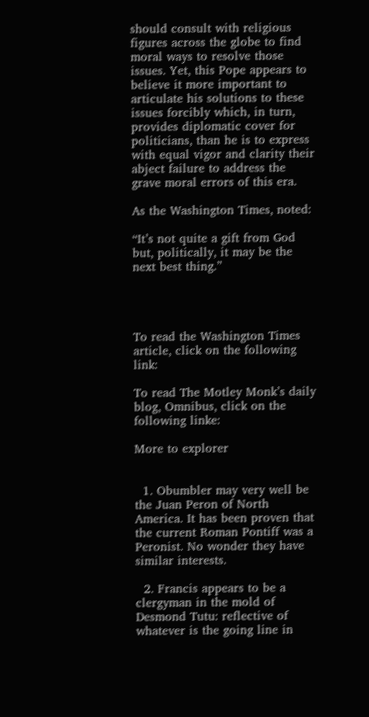should consult with religious figures across the globe to find moral ways to resolve those issues. Yet, this Pope appears to believe it more important to articulate his solutions to these issues forcibly which, in turn, provides diplomatic cover for politicians, than he is to express with equal vigor and clarity their abject failure to address the grave moral errors of this era.

As the Washington Times, noted:

“It’s not quite a gift from God but, politically, it may be the next best thing.”




To read the Washington Times article, click on the following link:

To read The Motley Monk’s daily blog, Omnibus, click on the following linke:

More to explorer


  1. Obumbler may very well be the Juan Peron of North America. It has been proven that the current Roman Pontiff was a Peronist. No wonder they have similar interests.

  2. Francis appears to be a clergyman in the mold of Desmond Tutu: reflective of whatever is the going line in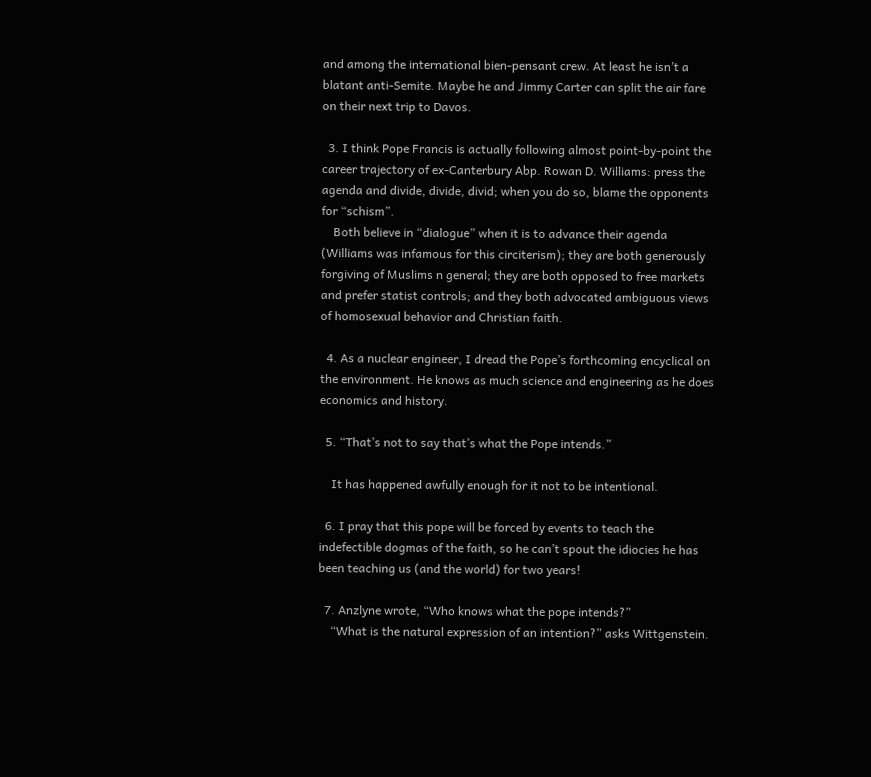and among the international bien-pensant crew. At least he isn’t a blatant anti-Semite. Maybe he and Jimmy Carter can split the air fare on their next trip to Davos.

  3. I think Pope Francis is actually following almost point-by-point the career trajectory of ex-Canterbury Abp. Rowan D. Williams: press the agenda and divide, divide, divid; when you do so, blame the opponents for “schism”.
    Both believe in “dialogue” when it is to advance their agenda (Williams was infamous for this circiterism); they are both generously forgiving of Muslims n general; they are both opposed to free markets and prefer statist controls; and they both advocated ambiguous views of homosexual behavior and Christian faith.

  4. As a nuclear engineer, I dread the Pope’s forthcoming encyclical on the environment. He knows as much science and engineering as he does economics and history.

  5. “That’s not to say that’s what the Pope intends.”

    It has happened awfully enough for it not to be intentional.

  6. I pray that this pope will be forced by events to teach the indefectible dogmas of the faith, so he can’t spout the idiocies he has been teaching us (and the world) for two years!

  7. Anzlyne wrote, “Who knows what the pope intends?”
    “What is the natural expression of an intention?” asks Wittgenstein.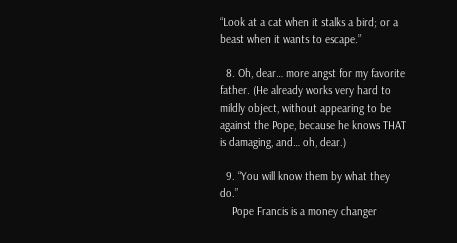“Look at a cat when it stalks a bird; or a beast when it wants to escape.”

  8. Oh, dear… more angst for my favorite father. (He already works very hard to mildly object, without appearing to be against the Pope, because he knows THAT is damaging, and… oh, dear.)

  9. “You will know them by what they do.”
    Pope Francis is a money changer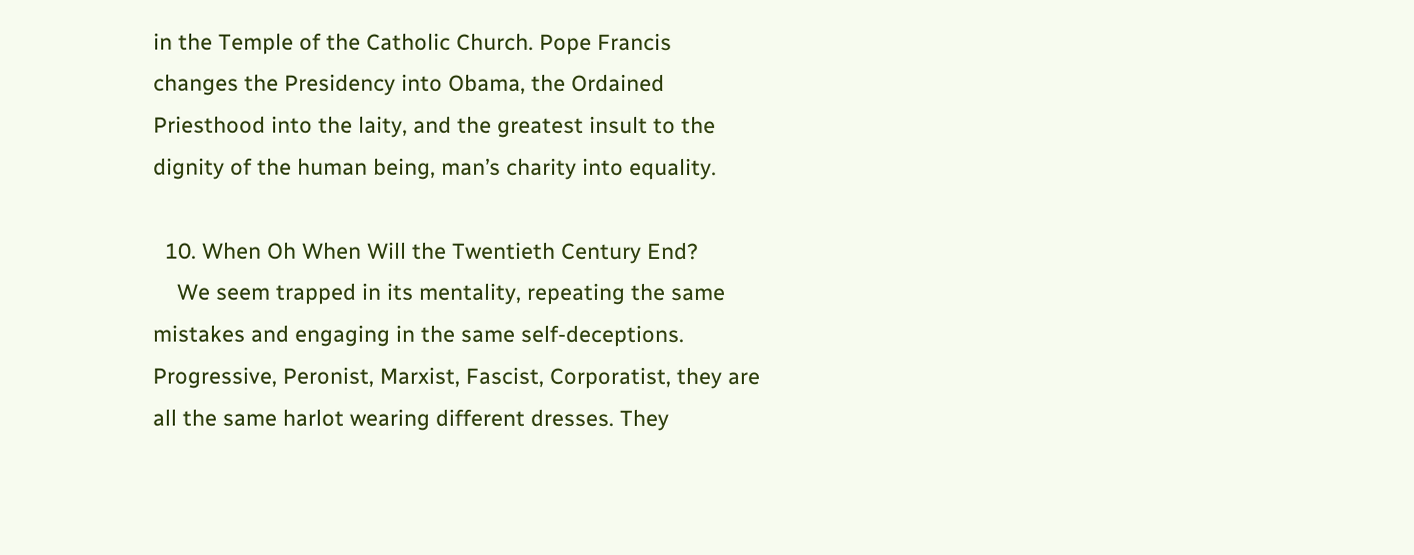in the Temple of the Catholic Church. Pope Francis changes the Presidency into Obama, the Ordained Priesthood into the laity, and the greatest insult to the dignity of the human being, man’s charity into equality.

  10. When Oh When Will the Twentieth Century End?
    We seem trapped in its mentality, repeating the same mistakes and engaging in the same self-deceptions. Progressive, Peronist, Marxist, Fascist, Corporatist, they are all the same harlot wearing different dresses. They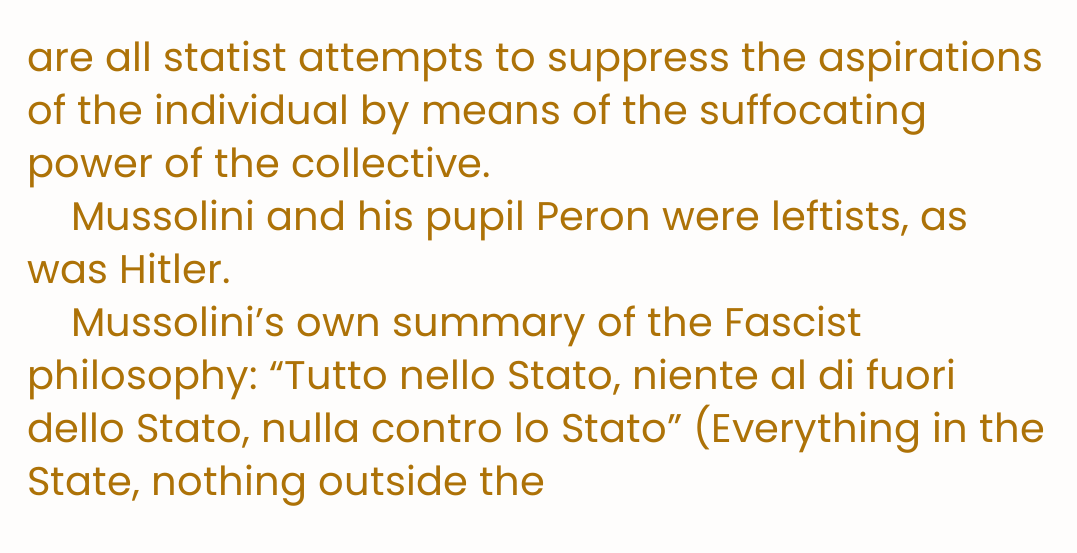are all statist attempts to suppress the aspirations of the individual by means of the suffocating power of the collective.
    Mussolini and his pupil Peron were leftists, as was Hitler.
    Mussolini’s own summary of the Fascist philosophy: “Tutto nello Stato, niente al di fuori dello Stato, nulla contro lo Stato” (Everything in the State, nothing outside the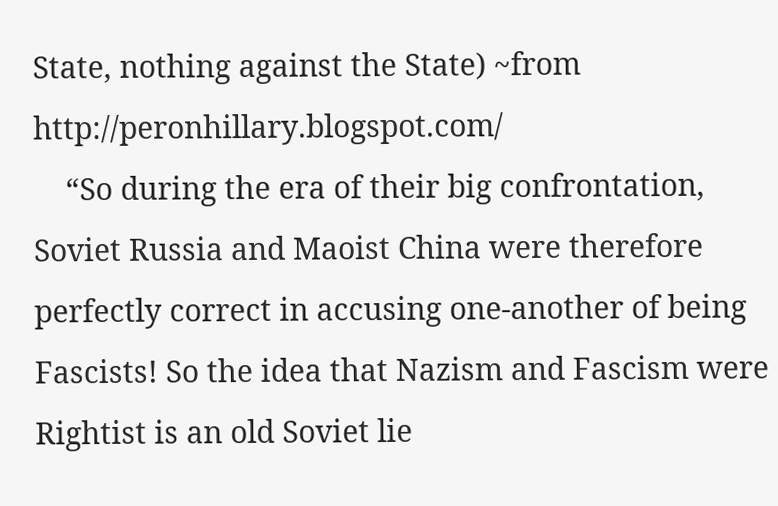State, nothing against the State) ~from http://peronhillary.blogspot.com/
    “So during the era of their big confrontation, Soviet Russia and Maoist China were therefore perfectly correct in accusing one-another of being Fascists! So the idea that Nazism and Fascism were Rightist is an old Soviet lie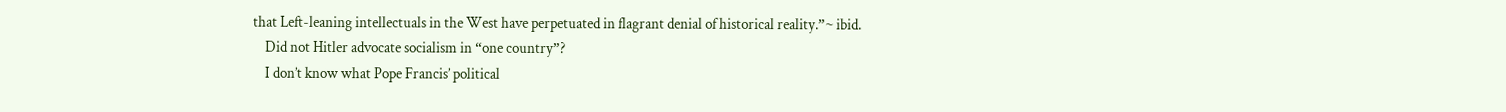that Left-leaning intellectuals in the West have perpetuated in flagrant denial of historical reality.”~ ibid.
    Did not Hitler advocate socialism in “one country”?
    I don’t know what Pope Francis’ political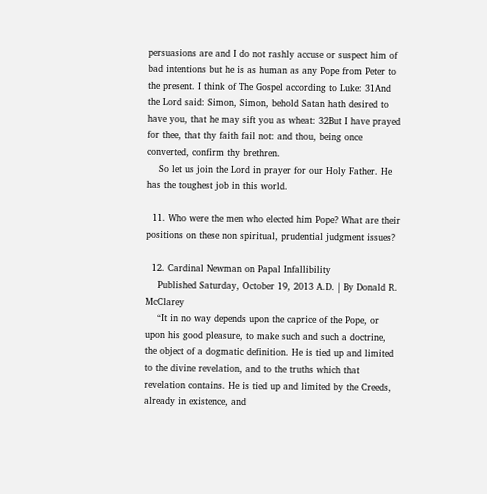persuasions are and I do not rashly accuse or suspect him of bad intentions but he is as human as any Pope from Peter to the present. I think of The Gospel according to Luke: 31And the Lord said: Simon, Simon, behold Satan hath desired to have you, that he may sift you as wheat: 32But I have prayed for thee, that thy faith fail not: and thou, being once converted, confirm thy brethren.
    So let us join the Lord in prayer for our Holy Father. He has the toughest job in this world.

  11. Who were the men who elected him Pope? What are their positions on these non spiritual, prudential judgment issues?

  12. Cardinal Newman on Papal Infallibility
    Published Saturday, October 19, 2013 A.D. | By Donald R. McClarey
    “It in no way depends upon the caprice of the Pope, or upon his good pleasure, to make such and such a doctrine, the object of a dogmatic definition. He is tied up and limited to the divine revelation, and to the truths which that revelation contains. He is tied up and limited by the Creeds, already in existence, and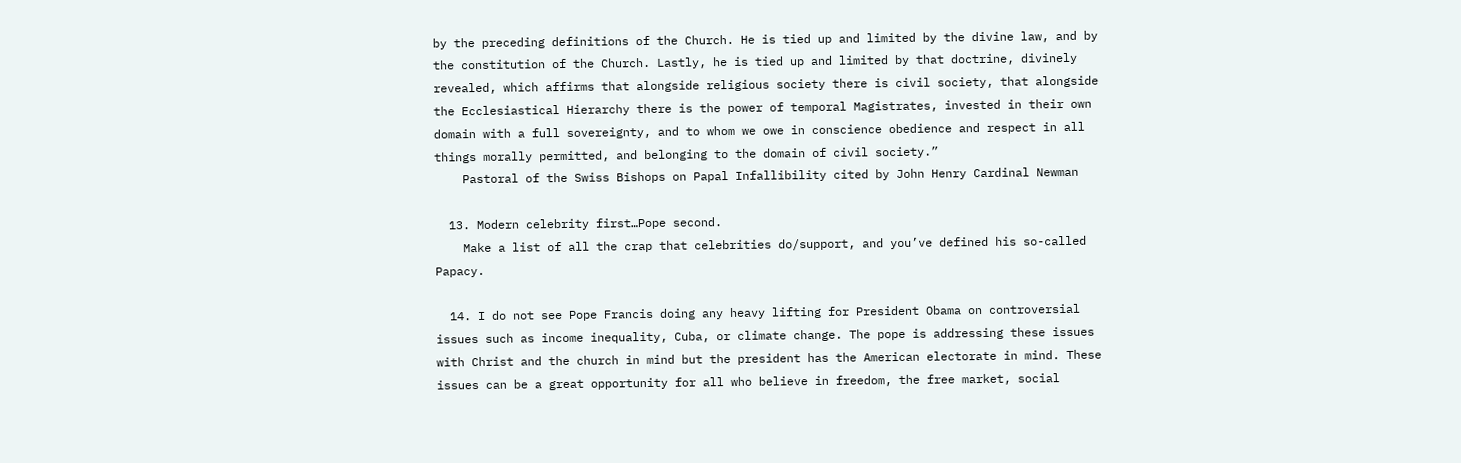by the preceding definitions of the Church. He is tied up and limited by the divine law, and by the constitution of the Church. Lastly, he is tied up and limited by that doctrine, divinely revealed, which affirms that alongside religious society there is civil society, that alongside the Ecclesiastical Hierarchy there is the power of temporal Magistrates, invested in their own domain with a full sovereignty, and to whom we owe in conscience obedience and respect in all things morally permitted, and belonging to the domain of civil society.”
    Pastoral of the Swiss Bishops on Papal Infallibility cited by John Henry Cardinal Newman

  13. Modern celebrity first…Pope second.
    Make a list of all the crap that celebrities do/support, and you’ve defined his so-called Papacy.

  14. I do not see Pope Francis doing any heavy lifting for President Obama on controversial issues such as income inequality, Cuba, or climate change. The pope is addressing these issues with Christ and the church in mind but the president has the American electorate in mind. These issues can be a great opportunity for all who believe in freedom, the free market, social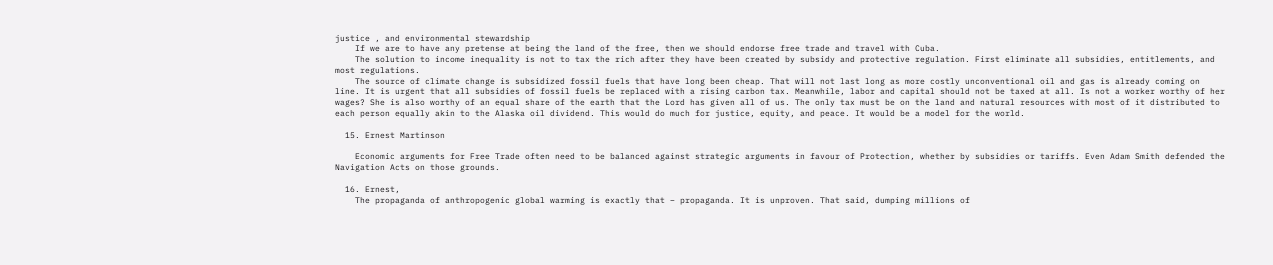justice , and environmental stewardship
    If we are to have any pretense at being the land of the free, then we should endorse free trade and travel with Cuba.
    The solution to income inequality is not to tax the rich after they have been created by subsidy and protective regulation. First eliminate all subsidies, entitlements, and most regulations.
    The source of climate change is subsidized fossil fuels that have long been cheap. That will not last long as more costly unconventional oil and gas is already coming on line. It is urgent that all subsidies of fossil fuels be replaced with a rising carbon tax. Meanwhile, labor and capital should not be taxed at all. Is not a worker worthy of her wages? She is also worthy of an equal share of the earth that the Lord has given all of us. The only tax must be on the land and natural resources with most of it distributed to each person equally akin to the Alaska oil dividend. This would do much for justice, equity, and peace. It would be a model for the world.

  15. Ernest Martinson

    Economic arguments for Free Trade often need to be balanced against strategic arguments in favour of Protection, whether by subsidies or tariffs. Even Adam Smith defended the Navigation Acts on those grounds.

  16. Ernest,
    The propaganda of anthropogenic global warming is exactly that – propaganda. It is unproven. That said, dumping millions of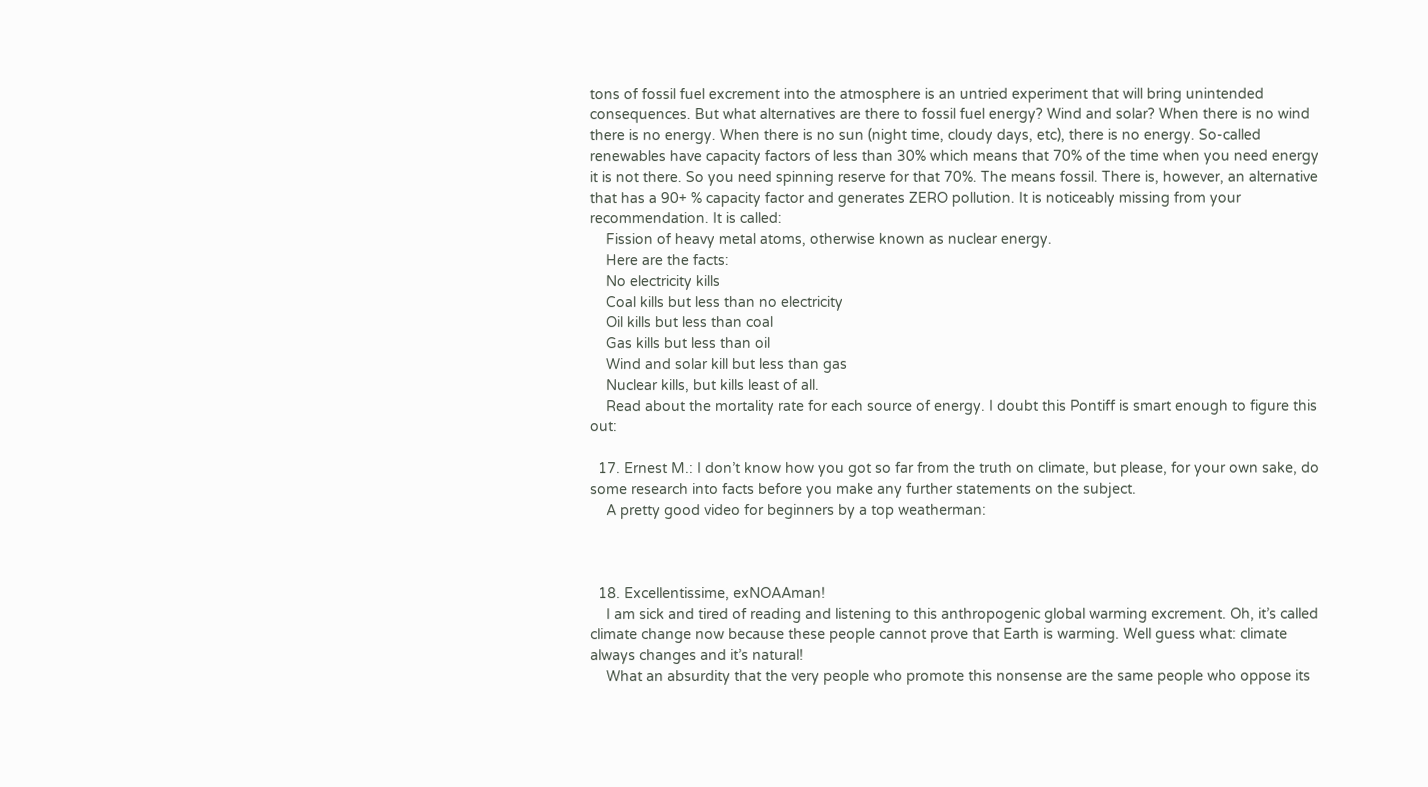tons of fossil fuel excrement into the atmosphere is an untried experiment that will bring unintended consequences. But what alternatives are there to fossil fuel energy? Wind and solar? When there is no wind there is no energy. When there is no sun (night time, cloudy days, etc), there is no energy. So-called renewables have capacity factors of less than 30% which means that 70% of the time when you need energy it is not there. So you need spinning reserve for that 70%. The means fossil. There is, however, an alternative that has a 90+ % capacity factor and generates ZERO pollution. It is noticeably missing from your recommendation. It is called:
    Fission of heavy metal atoms, otherwise known as nuclear energy.
    Here are the facts:
    No electricity kills
    Coal kills but less than no electricity
    Oil kills but less than coal
    Gas kills but less than oil
    Wind and solar kill but less than gas
    Nuclear kills, but kills least of all.
    Read about the mortality rate for each source of energy. I doubt this Pontiff is smart enough to figure this out:

  17. Ernest M.: I don’t know how you got so far from the truth on climate, but please, for your own sake, do some research into facts before you make any further statements on the subject.
    A pretty good video for beginners by a top weatherman:



  18. Excellentissime, exNOAAman!
    I am sick and tired of reading and listening to this anthropogenic global warming excrement. Oh, it’s called climate change now because these people cannot prove that Earth is warming. Well guess what: climate always changes and it’s natural!
    What an absurdity that the very people who promote this nonsense are the same people who oppose its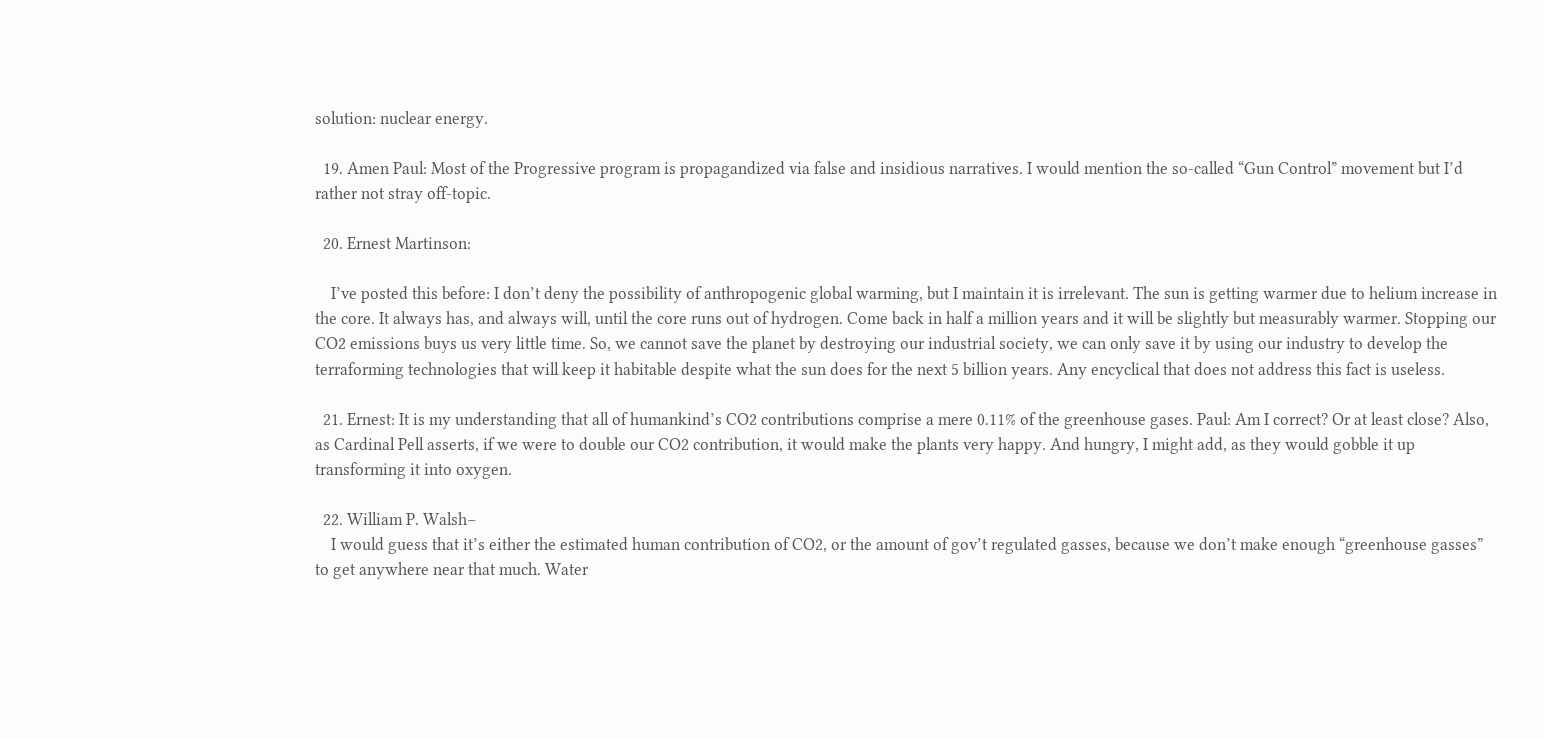solution: nuclear energy.

  19. Amen Paul: Most of the Progressive program is propagandized via false and insidious narratives. I would mention the so-called “Gun Control” movement but I’d rather not stray off-topic.

  20. Ernest Martinson:

    I’ve posted this before: I don’t deny the possibility of anthropogenic global warming, but I maintain it is irrelevant. The sun is getting warmer due to helium increase in the core. It always has, and always will, until the core runs out of hydrogen. Come back in half a million years and it will be slightly but measurably warmer. Stopping our CO2 emissions buys us very little time. So, we cannot save the planet by destroying our industrial society, we can only save it by using our industry to develop the terraforming technologies that will keep it habitable despite what the sun does for the next 5 billion years. Any encyclical that does not address this fact is useless.

  21. Ernest: It is my understanding that all of humankind’s CO2 contributions comprise a mere 0.11% of the greenhouse gases. Paul: Am I correct? Or at least close? Also, as Cardinal Pell asserts, if we were to double our CO2 contribution, it would make the plants very happy. And hungry, I might add, as they would gobble it up transforming it into oxygen.

  22. William P. Walsh–
    I would guess that it’s either the estimated human contribution of CO2, or the amount of gov’t regulated gasses, because we don’t make enough “greenhouse gasses” to get anywhere near that much. Water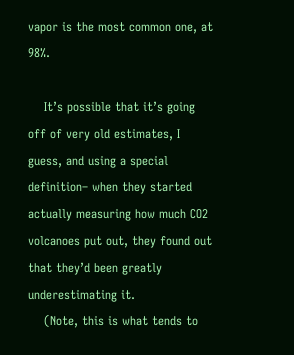vapor is the most common one, at 98%.

    It’s possible that it’s going off of very old estimates, I guess, and using a special definition– when they started actually measuring how much CO2 volcanoes put out, they found out that they’d been greatly underestimating it.
    (Note, this is what tends to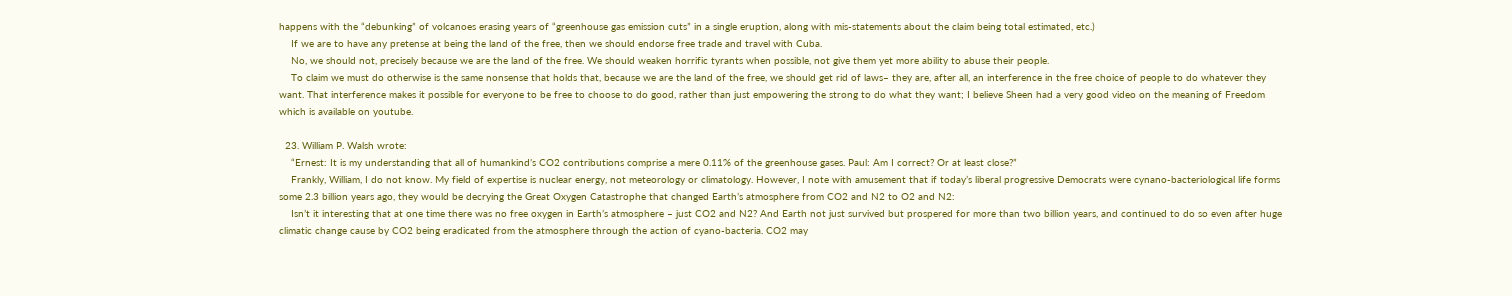happens with the “debunking” of volcanoes erasing years of “greenhouse gas emission cuts” in a single eruption, along with mis-statements about the claim being total estimated, etc.)
    If we are to have any pretense at being the land of the free, then we should endorse free trade and travel with Cuba.
    No, we should not, precisely because we are the land of the free. We should weaken horrific tyrants when possible, not give them yet more ability to abuse their people.
    To claim we must do otherwise is the same nonsense that holds that, because we are the land of the free, we should get rid of laws– they are, after all, an interference in the free choice of people to do whatever they want. That interference makes it possible for everyone to be free to choose to do good, rather than just empowering the strong to do what they want; I believe Sheen had a very good video on the meaning of Freedom which is available on youtube.

  23. William P. Walsh wrote:
    “Ernest: It is my understanding that all of humankind’s CO2 contributions comprise a mere 0.11% of the greenhouse gases. Paul: Am I correct? Or at least close?”
    Frankly, William, I do not know. My field of expertise is nuclear energy, not meteorology or climatology. However, I note with amusement that if today’s liberal progressive Democrats were cynano-bacteriological life forms some 2.3 billion years ago, they would be decrying the Great Oxygen Catastrophe that changed Earth’s atmosphere from CO2 and N2 to O2 and N2:
    Isn’t it interesting that at one time there was no free oxygen in Earth’s atmosphere – just CO2 and N2? And Earth not just survived but prospered for more than two billion years, and continued to do so even after huge climatic change cause by CO2 being eradicated from the atmosphere through the action of cyano-bacteria. CO2 may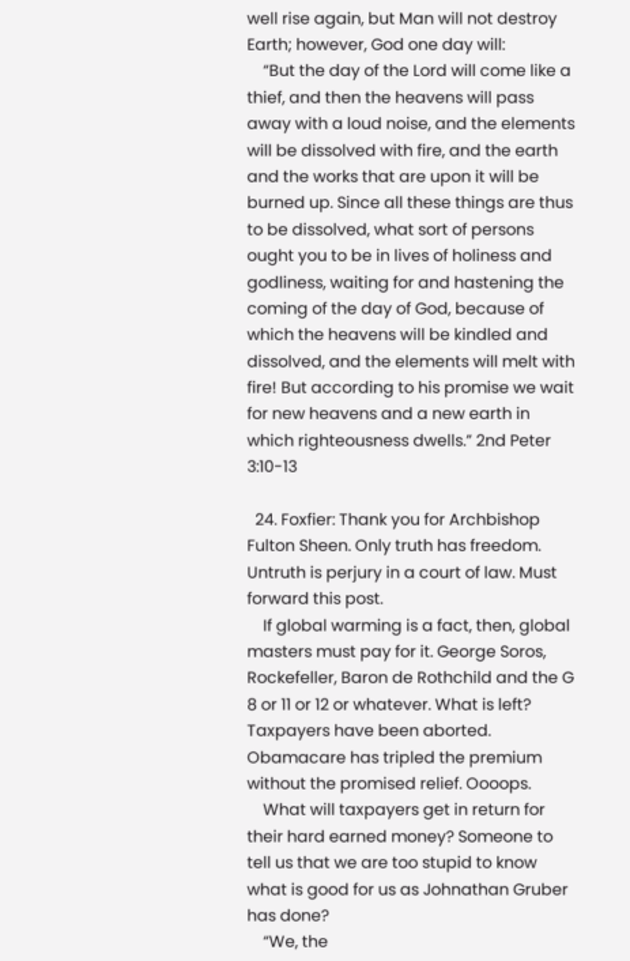well rise again, but Man will not destroy Earth; however, God one day will:
    “But the day of the Lord will come like a thief, and then the heavens will pass away with a loud noise, and the elements will be dissolved with fire, and the earth and the works that are upon it will be burned up. Since all these things are thus to be dissolved, what sort of persons ought you to be in lives of holiness and godliness, waiting for and hastening the coming of the day of God, because of which the heavens will be kindled and dissolved, and the elements will melt with fire! But according to his promise we wait for new heavens and a new earth in which righteousness dwells.” 2nd Peter 3:10-13

  24. Foxfier: Thank you for Archbishop Fulton Sheen. Only truth has freedom. Untruth is perjury in a court of law. Must forward this post.
    If global warming is a fact, then, global masters must pay for it. George Soros, Rockefeller, Baron de Rothchild and the G 8 or 11 or 12 or whatever. What is left? Taxpayers have been aborted. Obamacare has tripled the premium without the promised relief. Oooops.
    What will taxpayers get in return for their hard earned money? Someone to tell us that we are too stupid to know what is good for us as Johnathan Gruber has done?
    “We, the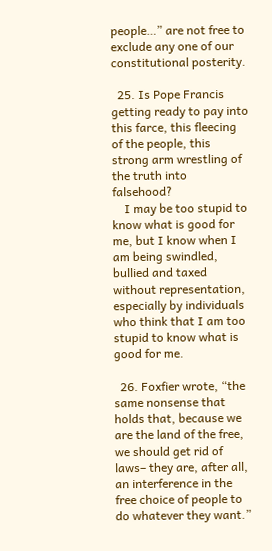people…” are not free to exclude any one of our constitutional posterity.

  25. Is Pope Francis getting ready to pay into this farce, this fleecing of the people, this strong arm wrestling of the truth into falsehood?
    I may be too stupid to know what is good for me, but I know when I am being swindled, bullied and taxed without representation, especially by individuals who think that I am too stupid to know what is good for me.

  26. Foxfier wrote, “the same nonsense that holds that, because we are the land of the free, we should get rid of laws– they are, after all, an interference in the free choice of people to do whatever they want.”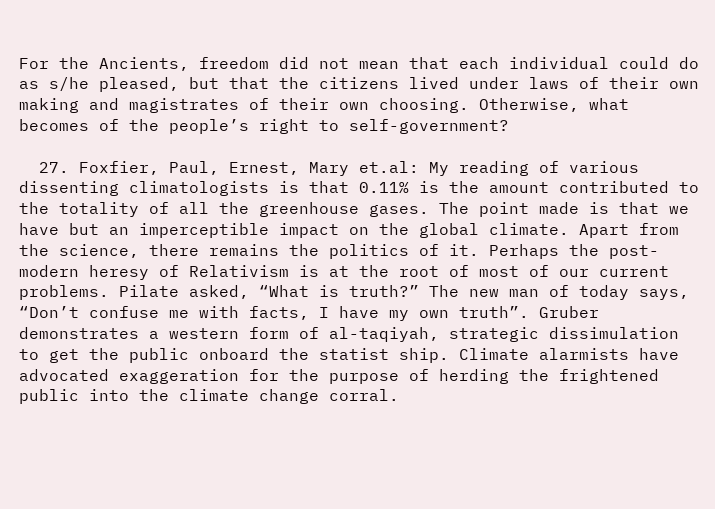For the Ancients, freedom did not mean that each individual could do as s/he pleased, but that the citizens lived under laws of their own making and magistrates of their own choosing. Otherwise, what becomes of the people’s right to self-government?

  27. Foxfier, Paul, Ernest, Mary et.al: My reading of various dissenting climatologists is that 0.11% is the amount contributed to the totality of all the greenhouse gases. The point made is that we have but an imperceptible impact on the global climate. Apart from the science, there remains the politics of it. Perhaps the post-modern heresy of Relativism is at the root of most of our current problems. Pilate asked, “What is truth?” The new man of today says, “Don’t confuse me with facts, I have my own truth”. Gruber demonstrates a western form of al-taqiyah, strategic dissimulation to get the public onboard the statist ship. Climate alarmists have advocated exaggeration for the purpose of herding the frightened public into the climate change corral.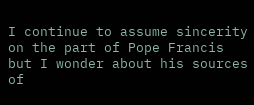I continue to assume sincerity on the part of Pope Francis but I wonder about his sources of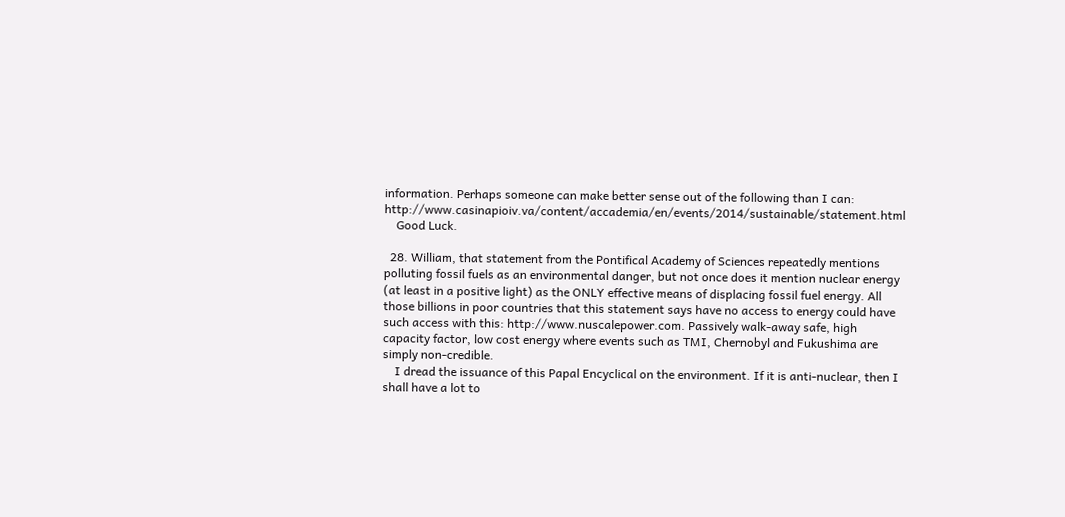information. Perhaps someone can make better sense out of the following than I can: http://www.casinapioiv.va/content/accademia/en/events/2014/sustainable/statement.html
    Good Luck.

  28. William, that statement from the Pontifical Academy of Sciences repeatedly mentions polluting fossil fuels as an environmental danger, but not once does it mention nuclear energy (at least in a positive light) as the ONLY effective means of displacing fossil fuel energy. All those billions in poor countries that this statement says have no access to energy could have such access with this: http://www.nuscalepower.com. Passively walk-away safe, high capacity factor, low cost energy where events such as TMI, Chernobyl and Fukushima are simply non-credible.
    I dread the issuance of this Papal Encyclical on the environment. If it is anti-nuclear, then I shall have a lot to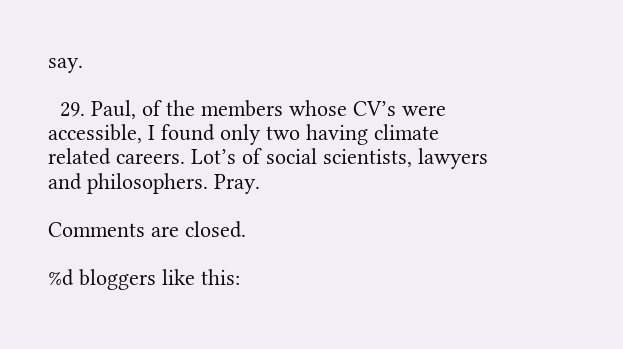say.

  29. Paul, of the members whose CV’s were accessible, I found only two having climate related careers. Lot’s of social scientists, lawyers and philosophers. Pray.

Comments are closed.

%d bloggers like this: